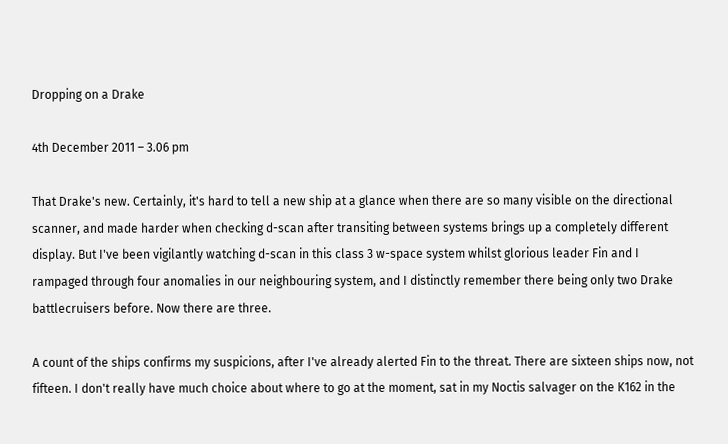Dropping on a Drake

4th December 2011 – 3.06 pm

That Drake's new. Certainly, it's hard to tell a new ship at a glance when there are so many visible on the directional scanner, and made harder when checking d-scan after transiting between systems brings up a completely different display. But I've been vigilantly watching d-scan in this class 3 w-space system whilst glorious leader Fin and I rampaged through four anomalies in our neighbouring system, and I distinctly remember there being only two Drake battlecruisers before. Now there are three.

A count of the ships confirms my suspicions, after I've already alerted Fin to the threat. There are sixteen ships now, not fifteen. I don't really have much choice about where to go at the moment, sat in my Noctis salvager on the K162 in the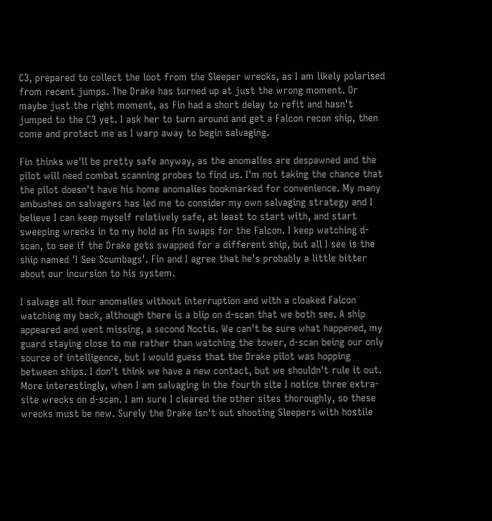C3, prepared to collect the loot from the Sleeper wrecks, as I am likely polarised from recent jumps. The Drake has turned up at just the wrong moment. Or maybe just the right moment, as Fin had a short delay to refit and hasn't jumped to the C3 yet. I ask her to turn around and get a Falcon recon ship, then come and protect me as I warp away to begin salvaging.

Fin thinks we'll be pretty safe anyway, as the anomalies are despawned and the pilot will need combat scanning probes to find us. I'm not taking the chance that the pilot doesn't have his home anomalies bookmarked for convenience. My many ambushes on salvagers has led me to consider my own salvaging strategy and I believe I can keep myself relatively safe, at least to start with, and start sweeping wrecks in to my hold as Fin swaps for the Falcon. I keep watching d-scan, to see if the Drake gets swapped for a different ship, but all I see is the ship named 'I See Scumbags'. Fin and I agree that he's probably a little bitter about our incursion to his system.

I salvage all four anomalies without interruption and with a cloaked Falcon watching my back, although there is a blip on d-scan that we both see. A ship appeared and went missing, a second Noctis. We can't be sure what happened, my guard staying close to me rather than watching the tower, d-scan being our only source of intelligence, but I would guess that the Drake pilot was hopping between ships. I don't think we have a new contact, but we shouldn't rule it out. More interestingly, when I am salvaging in the fourth site I notice three extra-site wrecks on d-scan. I am sure I cleared the other sites thoroughly, so these wrecks must be new. Surely the Drake isn't out shooting Sleepers with hostile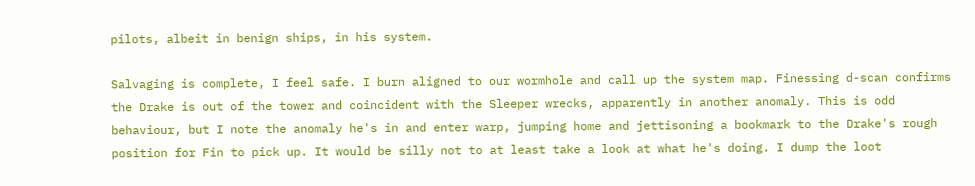pilots, albeit in benign ships, in his system.

Salvaging is complete, I feel safe. I burn aligned to our wormhole and call up the system map. Finessing d-scan confirms the Drake is out of the tower and coincident with the Sleeper wrecks, apparently in another anomaly. This is odd behaviour, but I note the anomaly he's in and enter warp, jumping home and jettisoning a bookmark to the Drake's rough position for Fin to pick up. It would be silly not to at least take a look at what he's doing. I dump the loot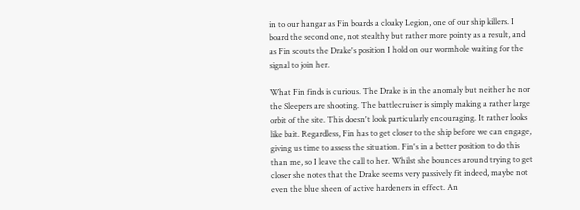in to our hangar as Fin boards a cloaky Legion, one of our ship killers. I board the second one, not stealthy but rather more pointy as a result, and as Fin scouts the Drake's position I hold on our wormhole waiting for the signal to join her.

What Fin finds is curious. The Drake is in the anomaly but neither he nor the Sleepers are shooting. The battlecruiser is simply making a rather large orbit of the site. This doesn't look particularly encouraging. It rather looks like bait. Regardless, Fin has to get closer to the ship before we can engage, giving us time to assess the situation. Fin's in a better position to do this than me, so I leave the call to her. Whilst she bounces around trying to get closer she notes that the Drake seems very passively fit indeed, maybe not even the blue sheen of active hardeners in effect. An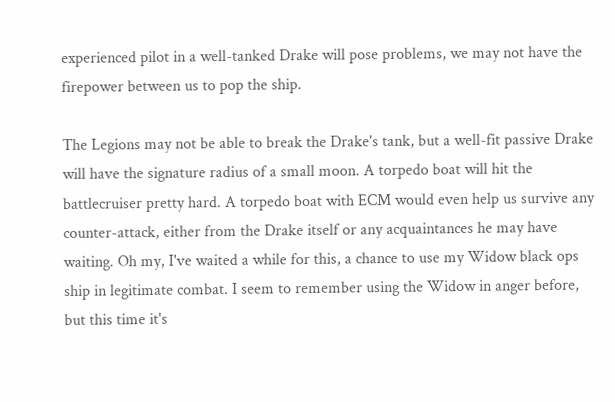experienced pilot in a well-tanked Drake will pose problems, we may not have the firepower between us to pop the ship.

The Legions may not be able to break the Drake's tank, but a well-fit passive Drake will have the signature radius of a small moon. A torpedo boat will hit the battlecruiser pretty hard. A torpedo boat with ECM would even help us survive any counter-attack, either from the Drake itself or any acquaintances he may have waiting. Oh my, I've waited a while for this, a chance to use my Widow black ops ship in legitimate combat. I seem to remember using the Widow in anger before, but this time it's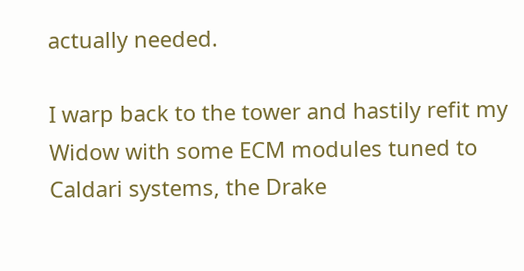actually needed.

I warp back to the tower and hastily refit my Widow with some ECM modules tuned to Caldari systems, the Drake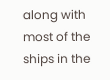along with most of the ships in the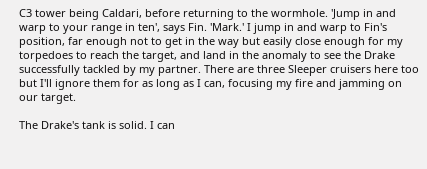C3 tower being Caldari, before returning to the wormhole. 'Jump in and warp to your range in ten', says Fin. 'Mark.' I jump in and warp to Fin's position, far enough not to get in the way but easily close enough for my torpedoes to reach the target, and land in the anomaly to see the Drake successfully tackled by my partner. There are three Sleeper cruisers here too but I'll ignore them for as long as I can, focusing my fire and jamming on our target.

The Drake's tank is solid. I can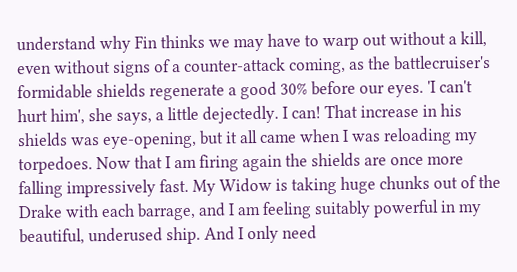understand why Fin thinks we may have to warp out without a kill, even without signs of a counter-attack coming, as the battlecruiser's formidable shields regenerate a good 30% before our eyes. 'I can't hurt him', she says, a little dejectedly. I can! That increase in his shields was eye-opening, but it all came when I was reloading my torpedoes. Now that I am firing again the shields are once more falling impressively fast. My Widow is taking huge chunks out of the Drake with each barrage, and I am feeling suitably powerful in my beautiful, underused ship. And I only need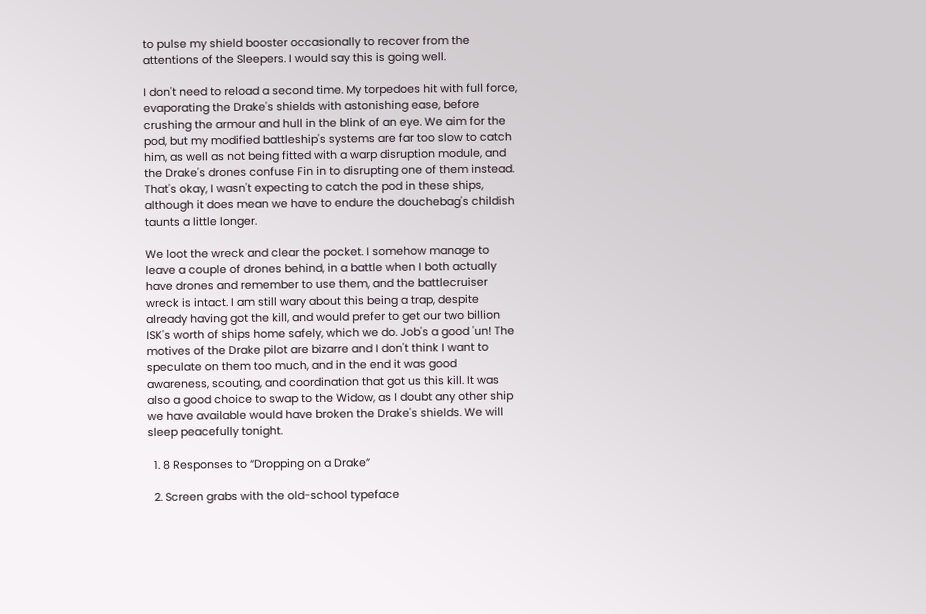to pulse my shield booster occasionally to recover from the attentions of the Sleepers. I would say this is going well.

I don't need to reload a second time. My torpedoes hit with full force, evaporating the Drake's shields with astonishing ease, before crushing the armour and hull in the blink of an eye. We aim for the pod, but my modified battleship's systems are far too slow to catch him, as well as not being fitted with a warp disruption module, and the Drake's drones confuse Fin in to disrupting one of them instead. That's okay, I wasn't expecting to catch the pod in these ships, although it does mean we have to endure the douchebag's childish taunts a little longer.

We loot the wreck and clear the pocket. I somehow manage to leave a couple of drones behind, in a battle when I both actually have drones and remember to use them, and the battlecruiser wreck is intact. I am still wary about this being a trap, despite already having got the kill, and would prefer to get our two billion ISK's worth of ships home safely, which we do. Job's a good 'un! The motives of the Drake pilot are bizarre and I don't think I want to speculate on them too much, and in the end it was good awareness, scouting, and coordination that got us this kill. It was also a good choice to swap to the Widow, as I doubt any other ship we have available would have broken the Drake's shields. We will sleep peacefully tonight.

  1. 8 Responses to “Dropping on a Drake”

  2. Screen grabs with the old-school typeface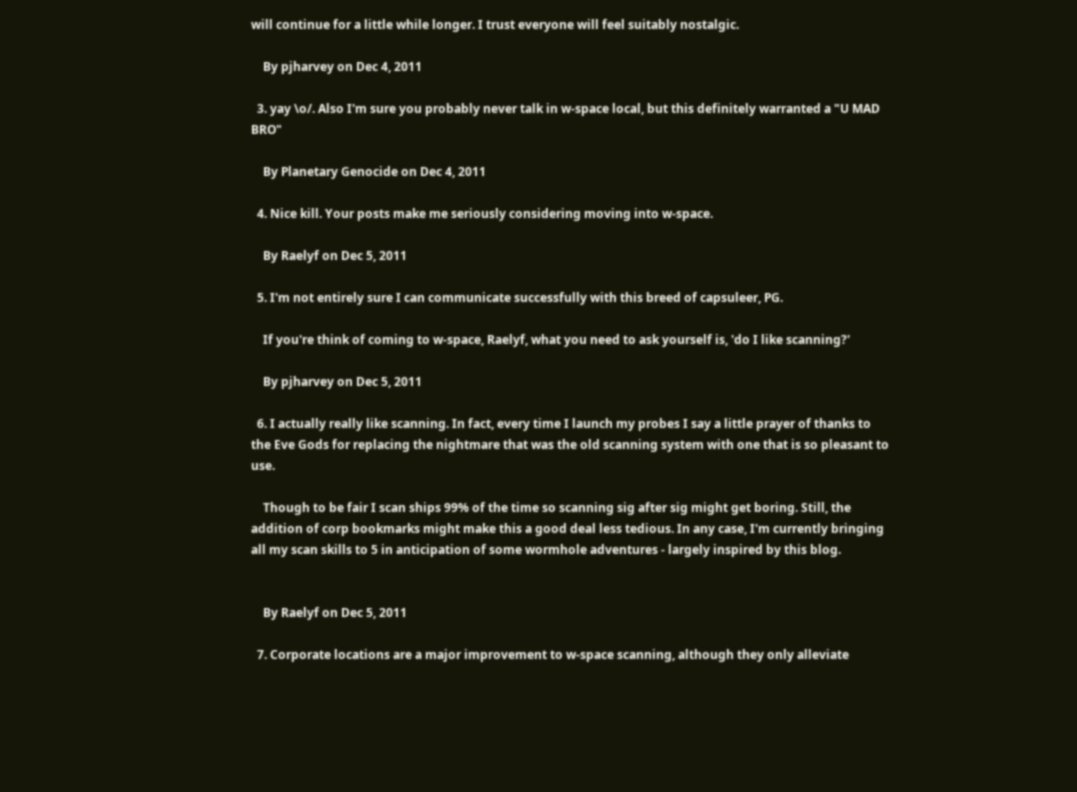will continue for a little while longer. I trust everyone will feel suitably nostalgic.

    By pjharvey on Dec 4, 2011

  3. yay \o/. Also I'm sure you probably never talk in w-space local, but this definitely warranted a "U MAD BRO"

    By Planetary Genocide on Dec 4, 2011

  4. Nice kill. Your posts make me seriously considering moving into w-space.

    By Raelyf on Dec 5, 2011

  5. I'm not entirely sure I can communicate successfully with this breed of capsuleer, PG.

    If you're think of coming to w-space, Raelyf, what you need to ask yourself is, 'do I like scanning?'

    By pjharvey on Dec 5, 2011

  6. I actually really like scanning. In fact, every time I launch my probes I say a little prayer of thanks to the Eve Gods for replacing the nightmare that was the old scanning system with one that is so pleasant to use.

    Though to be fair I scan ships 99% of the time so scanning sig after sig might get boring. Still, the addition of corp bookmarks might make this a good deal less tedious. In any case, I'm currently bringing all my scan skills to 5 in anticipation of some wormhole adventures - largely inspired by this blog.


    By Raelyf on Dec 5, 2011

  7. Corporate locations are a major improvement to w-space scanning, although they only alleviate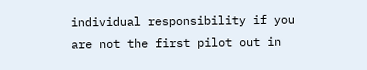individual responsibility if you are not the first pilot out in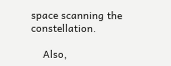space scanning the constellation.

    Also,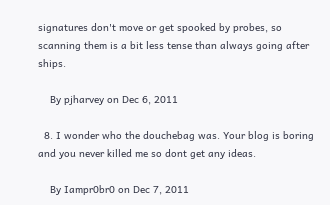signatures don't move or get spooked by probes, so scanning them is a bit less tense than always going after ships.

    By pjharvey on Dec 6, 2011

  8. I wonder who the douchebag was. Your blog is boring and you never killed me so dont get any ideas.

    By Iampr0br0 on Dec 7, 2011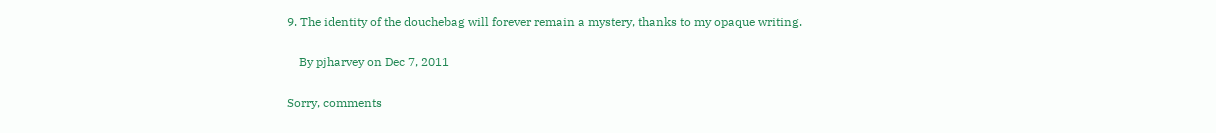9. The identity of the douchebag will forever remain a mystery, thanks to my opaque writing.

    By pjharvey on Dec 7, 2011

Sorry, comments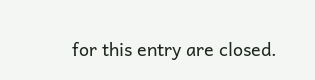for this entry are closed.